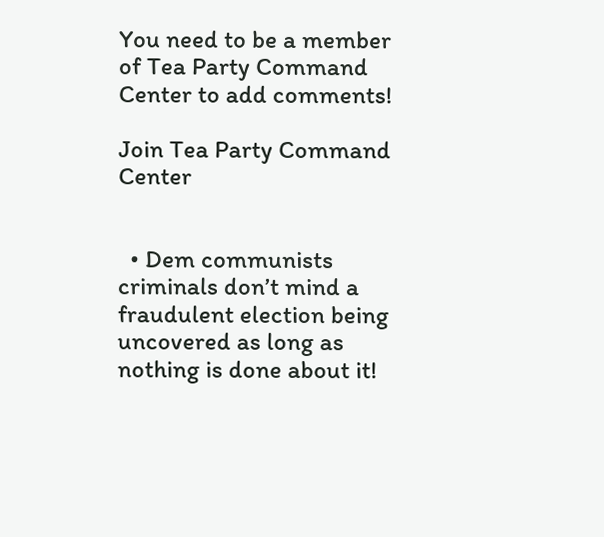You need to be a member of Tea Party Command Center to add comments!

Join Tea Party Command Center


  • Dem communists criminals don’t mind a fraudulent election being uncovered as long as nothing is done about it!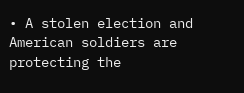• A stolen election and American soldiers are protecting the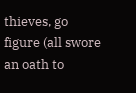thieves, go figure (all swore an oath to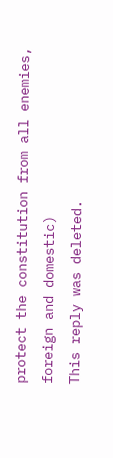protect the constitution from all enemies, foreign and domestic)
This reply was deleted.